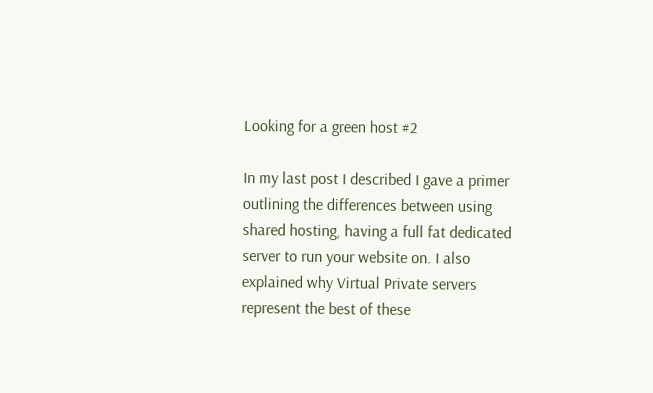Looking for a green host #2

In my last post I described I gave a primer outlining the differences between using shared hosting, having a full fat dedicated server to run your website on. I also explained why Virtual Private servers represent the best of these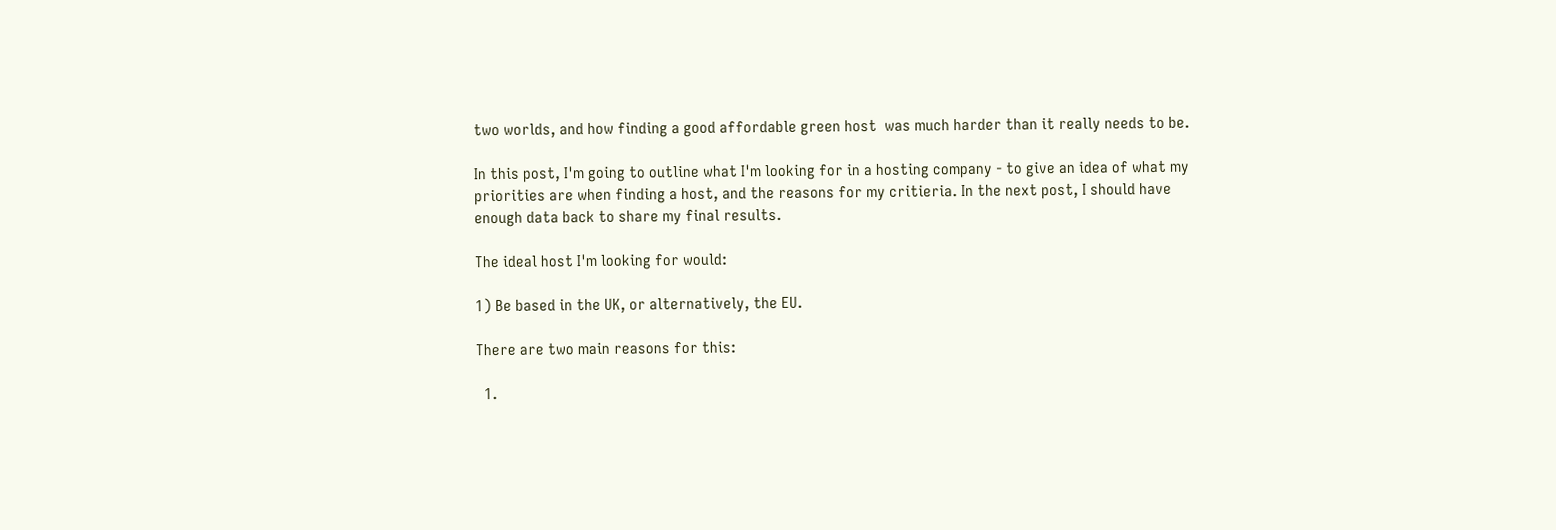two worlds, and how finding a good affordable green host  was much harder than it really needs to be.

In this post, I'm going to outline what I'm looking for in a hosting company - to give an idea of what my priorities are when finding a host, and the reasons for my critieria. In the next post, I should have enough data back to share my final results.

The ideal host I'm looking for would:

1) Be based in the UK, or alternatively, the EU.

There are two main reasons for this:

  1.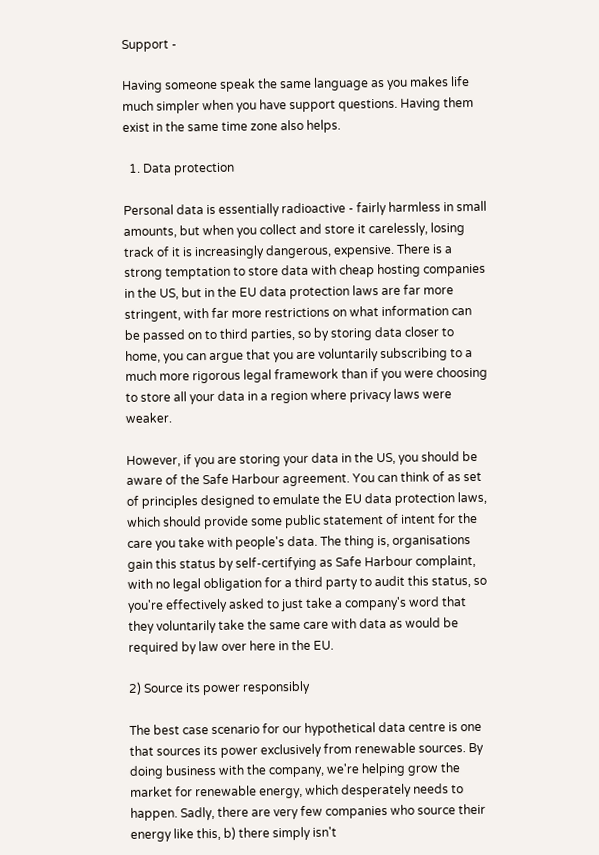Support -

Having someone speak the same language as you makes life much simpler when you have support questions. Having them exist in the same time zone also helps.

  1. Data protection

Personal data is essentially radioactive - fairly harmless in small amounts, but when you collect and store it carelessly, losing track of it is increasingly dangerous, expensive. There is a strong temptation to store data with cheap hosting companies in the US, but in the EU data protection laws are far more stringent, with far more restrictions on what information can be passed on to third parties, so by storing data closer to home, you can argue that you are voluntarily subscribing to a much more rigorous legal framework than if you were choosing to store all your data in a region where privacy laws were weaker.

However, if you are storing your data in the US, you should be aware of the Safe Harbour agreement. You can think of as set of principles designed to emulate the EU data protection laws, which should provide some public statement of intent for the care you take with people's data. The thing is, organisations gain this status by self-certifying as Safe Harbour complaint, with no legal obligation for a third party to audit this status, so you're effectively asked to just take a company's word that they voluntarily take the same care with data as would be required by law over here in the EU.

2) Source its power responsibly

The best case scenario for our hypothetical data centre is one that sources its power exclusively from renewable sources. By doing business with the company, we're helping grow the market for renewable energy, which desperately needs to happen. Sadly, there are very few companies who source their energy like this, b) there simply isn't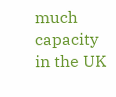much capacity in the UK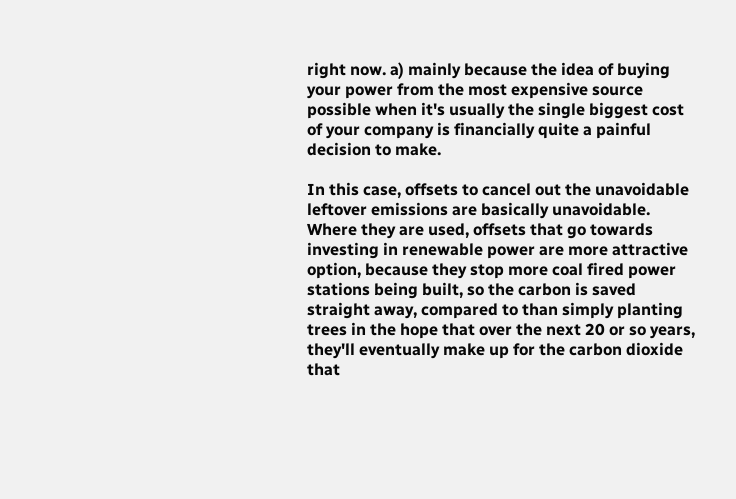right now. a) mainly because the idea of buying your power from the most expensive source possible when it's usually the single biggest cost of your company is financially quite a painful decision to make.

In this case, offsets to cancel out the unavoidable leftover emissions are basically unavoidable. Where they are used, offsets that go towards investing in renewable power are more attractive option, because they stop more coal fired power stations being built, so the carbon is saved straight away, compared to than simply planting trees in the hope that over the next 20 or so years, they'll eventually make up for the carbon dioxide that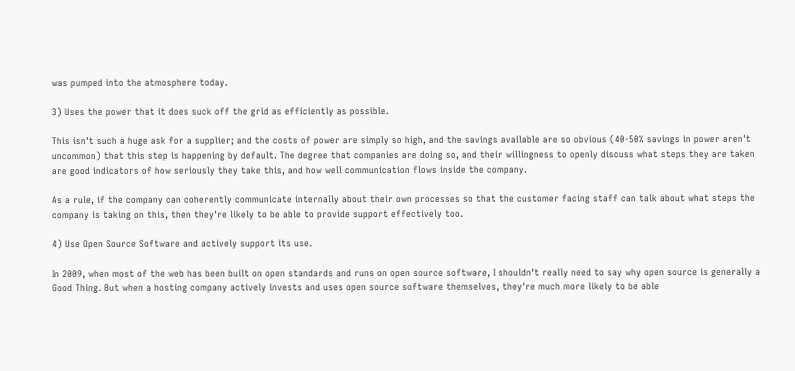was pumped into the atmosphere today.

3) Uses the power that it does suck off the grid as efficiently as possible.

This isn't such a huge ask for a supplier; and the costs of power are simply so high, and the savings available are so obvious (40-50% savings in power aren't uncommon) that this step is happening by default. The degree that companies are doing so, and their willingness to openly discuss what steps they are taken are good indicators of how seriously they take this, and how well communication flows inside the company.

As a rule, if the company can coherently communicate internally about their own processes so that the customer facing staff can talk about what steps the company is taking on this, then they're likely to be able to provide support effectively too.

4) Use Open Source Software and actively support its use.

In 2009, when most of the web has been built on open standards and runs on open source software, I shouldn't really need to say why open source is generally a Good Thing. But when a hosting company actively invests and uses open source software themselves, they're much more likely to be able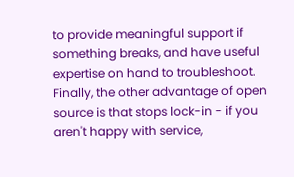to provide meaningful support if something breaks, and have useful expertise on hand to troubleshoot. Finally, the other advantage of open source is that stops lock-in - if you aren't happy with service,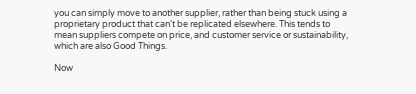you can simply move to another supplier, rather than being stuck using a proprietary product that can't be replicated elsewhere. This tends to mean suppliers compete on price, and customer service or sustainability, which are also Good Things.

Now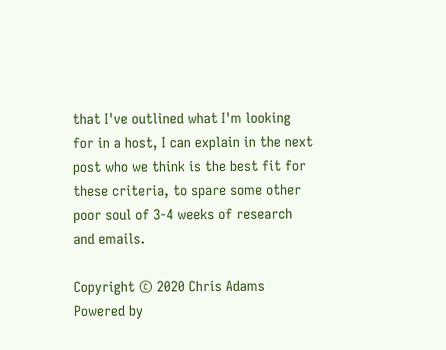that I've outlined what I'm looking for in a host, I can explain in the next post who we think is the best fit for these criteria, to spare some other poor soul of 3-4 weeks of research and emails.

Copyright © 2020 Chris Adams
Powered by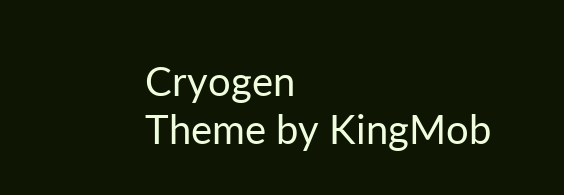Cryogen
Theme by KingMob